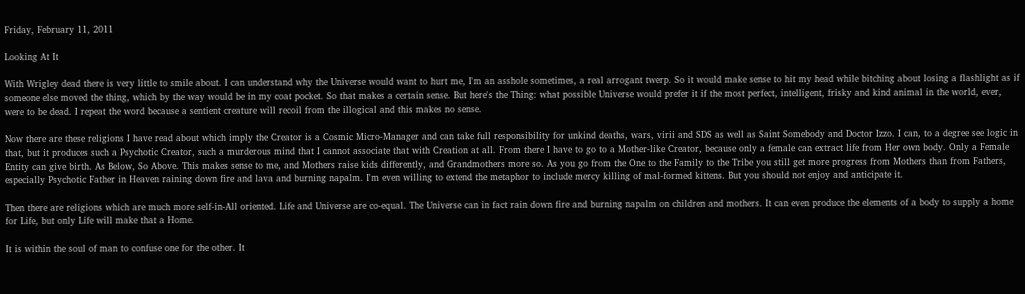Friday, February 11, 2011

Looking At It

With Wrigley dead there is very little to smile about. I can understand why the Universe would want to hurt me, I'm an asshole sometimes, a real arrogant twerp. So it would make sense to hit my head while bitching about losing a flashlight as if someone else moved the thing, which by the way would be in my coat pocket. So that makes a certain sense. But here's the Thing: what possible Universe would prefer it if the most perfect, intelligent, frisky and kind animal in the world, ever, were to be dead. I repeat the word because a sentient creature will recoil from the illogical and this makes no sense.

Now there are these religions I have read about which imply the Creator is a Cosmic Micro-Manager and can take full responsibility for unkind deaths, wars, virii and SDS as well as Saint Somebody and Doctor Izzo. I can, to a degree see logic in that, but it produces such a Psychotic Creator, such a murderous mind that I cannot associate that with Creation at all. From there I have to go to a Mother-like Creator, because only a female can extract life from Her own body. Only a Female Entity can give birth. As Below, So Above. This makes sense to me, and Mothers raise kids differently, and Grandmothers more so. As you go from the One to the Family to the Tribe you still get more progress from Mothers than from Fathers, especially Psychotic Father in Heaven raining down fire and lava and burning napalm. I'm even willing to extend the metaphor to include mercy killing of mal-formed kittens. But you should not enjoy and anticipate it.

Then there are religions which are much more self-in-All oriented. Life and Universe are co-equal. The Universe can in fact rain down fire and burning napalm on children and mothers. It can even produce the elements of a body to supply a home for Life, but only Life will make that a Home.

It is within the soul of man to confuse one for the other. It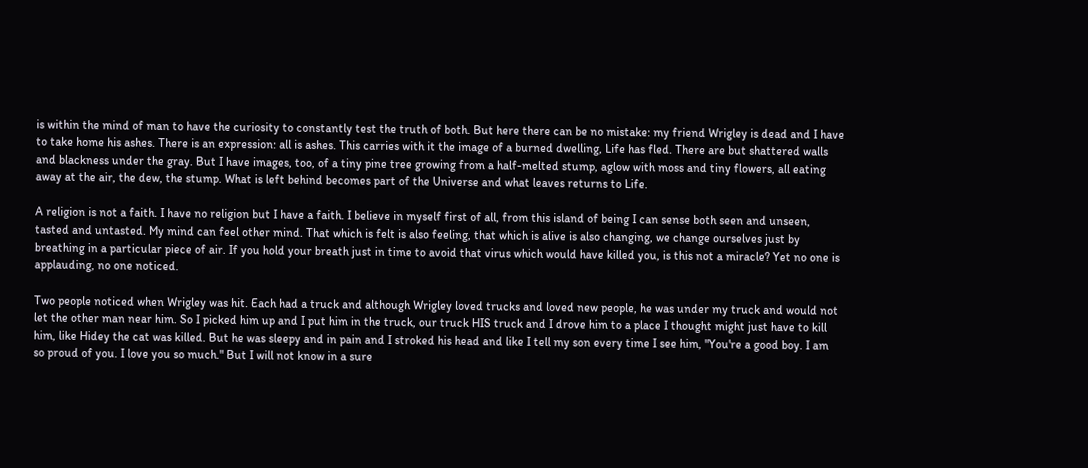is within the mind of man to have the curiosity to constantly test the truth of both. But here there can be no mistake: my friend Wrigley is dead and I have to take home his ashes. There is an expression: all is ashes. This carries with it the image of a burned dwelling, Life has fled. There are but shattered walls and blackness under the gray. But I have images, too, of a tiny pine tree growing from a half-melted stump, aglow with moss and tiny flowers, all eating away at the air, the dew, the stump. What is left behind becomes part of the Universe and what leaves returns to Life.

A religion is not a faith. I have no religion but I have a faith. I believe in myself first of all, from this island of being I can sense both seen and unseen, tasted and untasted. My mind can feel other mind. That which is felt is also feeling, that which is alive is also changing, we change ourselves just by breathing in a particular piece of air. If you hold your breath just in time to avoid that virus which would have killed you, is this not a miracle? Yet no one is applauding, no one noticed.

Two people noticed when Wrigley was hit. Each had a truck and although Wrigley loved trucks and loved new people, he was under my truck and would not let the other man near him. So I picked him up and I put him in the truck, our truck HIS truck and I drove him to a place I thought might just have to kill him, like Hidey the cat was killed. But he was sleepy and in pain and I stroked his head and like I tell my son every time I see him, "You're a good boy. I am so proud of you. I love you so much." But I will not know in a sure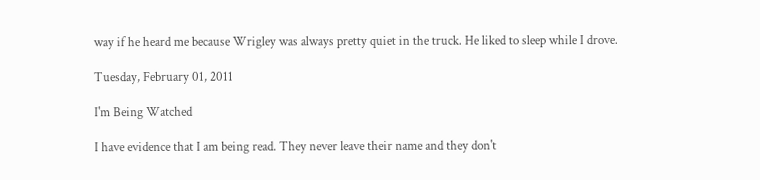way if he heard me because Wrigley was always pretty quiet in the truck. He liked to sleep while I drove.

Tuesday, February 01, 2011

I'm Being Watched

I have evidence that I am being read. They never leave their name and they don't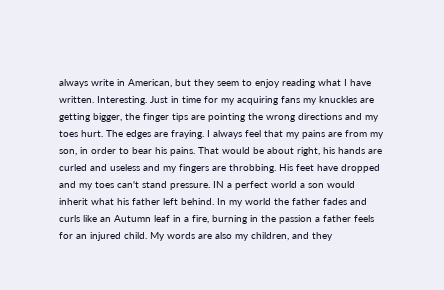always write in American, but they seem to enjoy reading what I have written. Interesting. Just in time for my acquiring fans my knuckles are getting bigger, the finger tips are pointing the wrong directions and my toes hurt. The edges are fraying. I always feel that my pains are from my son, in order to bear his pains. That would be about right, his hands are curled and useless and my fingers are throbbing. His feet have dropped and my toes can't stand pressure. IN a perfect world a son would inherit what his father left behind. In my world the father fades and curls like an Autumn leaf in a fire, burning in the passion a father feels for an injured child. My words are also my children, and they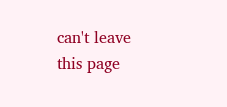can't leave this page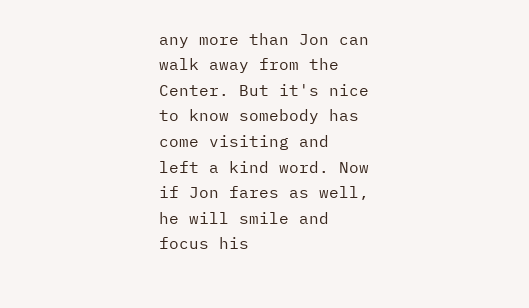any more than Jon can walk away from the Center. But it's nice to know somebody has come visiting and left a kind word. Now if Jon fares as well, he will smile and focus his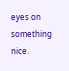eyes on something nice.